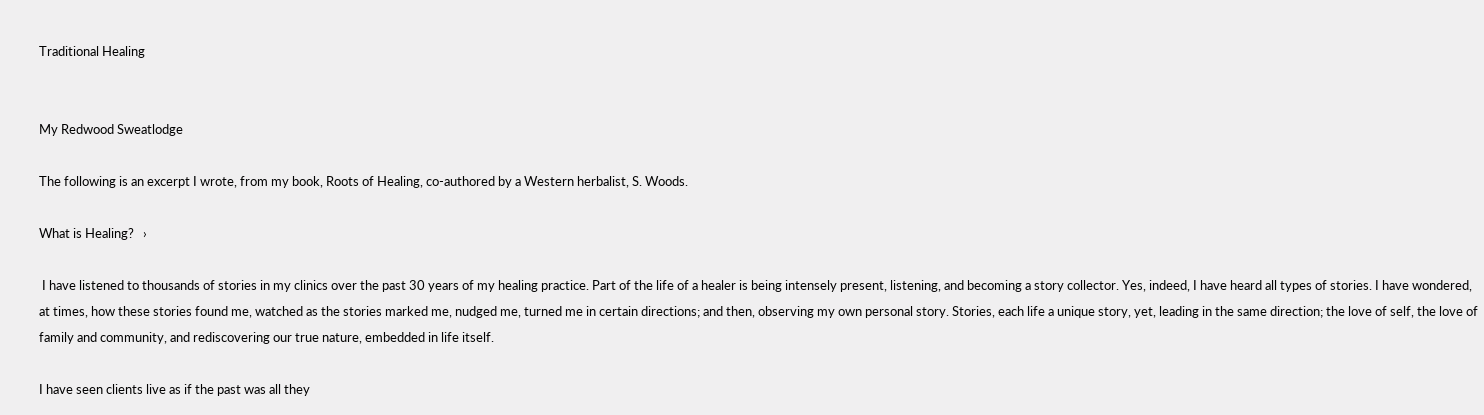Traditional Healing


My Redwood Sweatlodge

The following is an excerpt I wrote, from my book, Roots of Healing, co-authored by a Western herbalist, S. Woods.

What is Healing?   ›

 I have listened to thousands of stories in my clinics over the past 30 years of my healing practice. Part of the life of a healer is being intensely present, listening, and becoming a story collector. Yes, indeed, I have heard all types of stories. I have wondered, at times, how these stories found me, watched as the stories marked me, nudged me, turned me in certain directions; and then, observing my own personal story. Stories, each life a unique story, yet, leading in the same direction; the love of self, the love of family and community, and rediscovering our true nature, embedded in life itself.

I have seen clients live as if the past was all they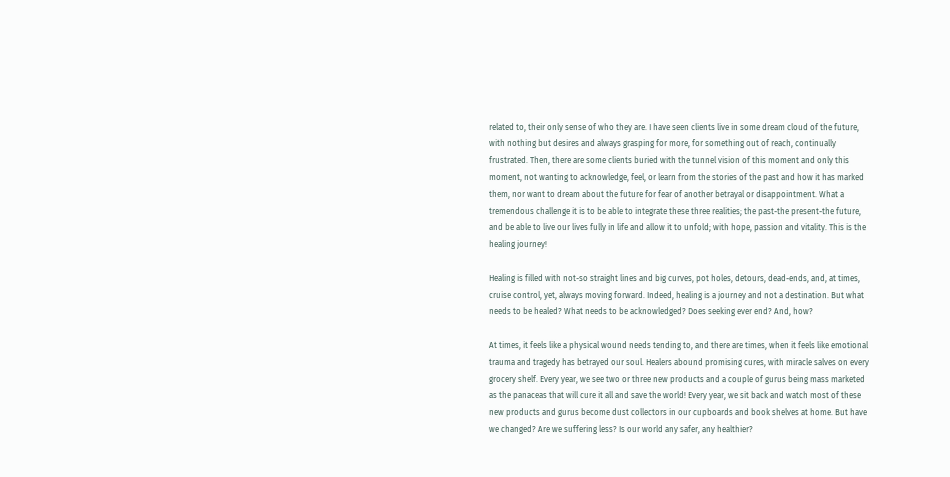related to, their only sense of who they are. I have seen clients live in some dream cloud of the future, with nothing but desires and always grasping for more, for something out of reach, continually frustrated. Then, there are some clients buried with the tunnel vision of this moment and only this moment, not wanting to acknowledge, feel, or learn from the stories of the past and how it has marked them, nor want to dream about the future for fear of another betrayal or disappointment. What a tremendous challenge it is to be able to integrate these three realities; the past-the present-the future, and be able to live our lives fully in life and allow it to unfold; with hope, passion and vitality. This is the healing journey!

Healing is filled with not-so straight lines and big curves, pot holes, detours, dead-ends, and, at times, cruise control, yet, always moving forward. Indeed, healing is a journey and not a destination. But what needs to be healed? What needs to be acknowledged? Does seeking ever end? And, how?

At times, it feels like a physical wound needs tending to, and there are times, when it feels like emotional trauma and tragedy has betrayed our soul. Healers abound promising cures, with miracle salves on every grocery shelf. Every year, we see two or three new products and a couple of gurus being mass marketed as the panaceas that will cure it all and save the world! Every year, we sit back and watch most of these new products and gurus become dust collectors in our cupboards and book shelves at home. But have we changed? Are we suffering less? Is our world any safer, any healthier?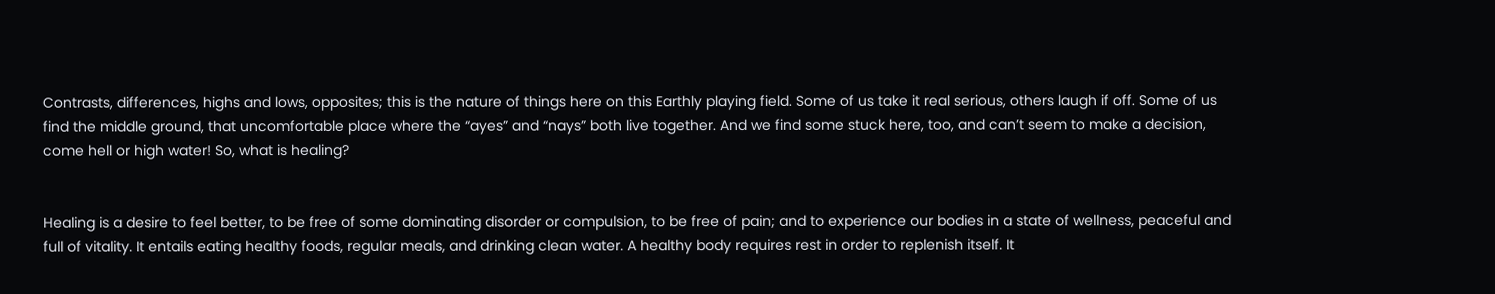Contrasts, differences, highs and lows, opposites; this is the nature of things here on this Earthly playing field. Some of us take it real serious, others laugh if off. Some of us find the middle ground, that uncomfortable place where the “ayes” and “nays” both live together. And we find some stuck here, too, and can’t seem to make a decision, come hell or high water! So, what is healing?


Healing is a desire to feel better, to be free of some dominating disorder or compulsion, to be free of pain; and to experience our bodies in a state of wellness, peaceful and full of vitality. It entails eating healthy foods, regular meals, and drinking clean water. A healthy body requires rest in order to replenish itself. It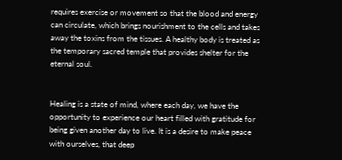requires exercise or movement so that the blood and energy can circulate, which brings nourishment to the cells and takes away the toxins from the tissues. A healthy body is treated as the temporary sacred temple that provides shelter for the eternal soul.


Healing is a state of mind, where each day, we have the opportunity to experience our heart filled with gratitude for being given another day to live. It is a desire to make peace with ourselves, that deep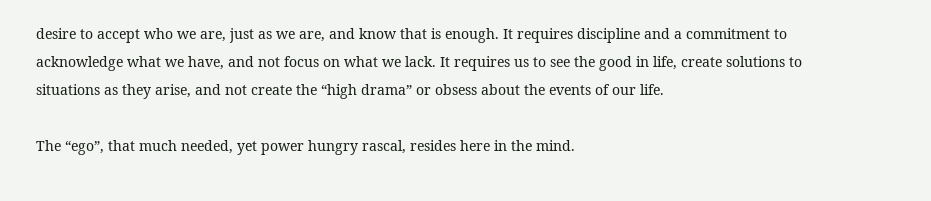desire to accept who we are, just as we are, and know that is enough. It requires discipline and a commitment to acknowledge what we have, and not focus on what we lack. It requires us to see the good in life, create solutions to situations as they arise, and not create the “high drama” or obsess about the events of our life.

The “ego”, that much needed, yet power hungry rascal, resides here in the mind.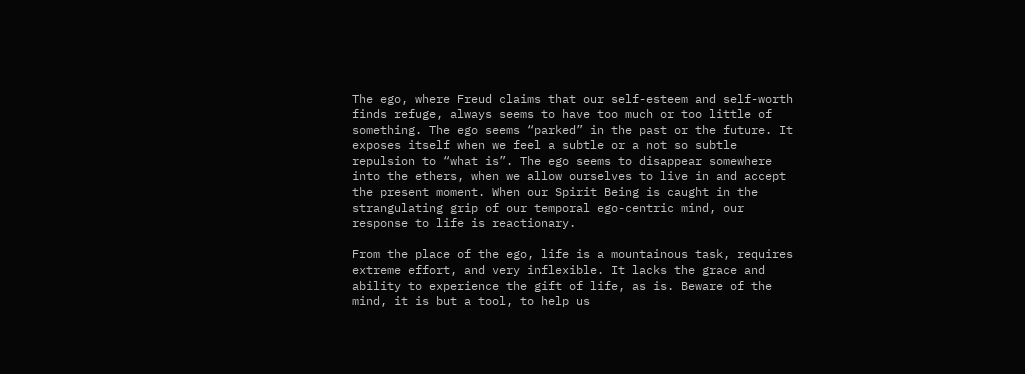The ego, where Freud claims that our self-esteem and self-worth finds refuge, always seems to have too much or too little of something. The ego seems “parked” in the past or the future. It exposes itself when we feel a subtle or a not so subtle repulsion to “what is”. The ego seems to disappear somewhere into the ethers, when we allow ourselves to live in and accept the present moment. When our Spirit Being is caught in the strangulating grip of our temporal ego-centric mind, our response to life is reactionary.

From the place of the ego, life is a mountainous task, requires extreme effort, and very inflexible. It lacks the grace and ability to experience the gift of life, as is. Beware of the mind, it is but a tool, to help us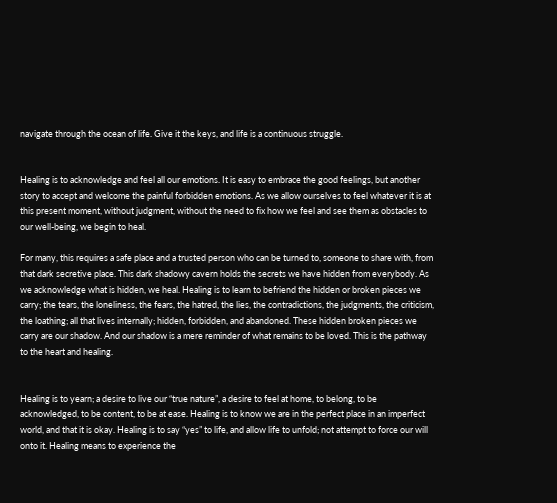navigate through the ocean of life. Give it the keys, and life is a continuous struggle.


Healing is to acknowledge and feel all our emotions. It is easy to embrace the good feelings, but another story to accept and welcome the painful forbidden emotions. As we allow ourselves to feel whatever it is at this present moment, without judgment, without the need to fix how we feel and see them as obstacles to our well-being, we begin to heal.

For many, this requires a safe place and a trusted person who can be turned to, someone to share with, from that dark secretive place. This dark shadowy cavern holds the secrets we have hidden from everybody. As we acknowledge what is hidden, we heal. Healing is to learn to befriend the hidden or broken pieces we carry; the tears, the loneliness, the fears, the hatred, the lies, the contradictions, the judgments, the criticism, the loathing; all that lives internally; hidden, forbidden, and abandoned. These hidden broken pieces we carry are our shadow. And our shadow is a mere reminder of what remains to be loved. This is the pathway to the heart and healing.


Healing is to yearn; a desire to live our “true nature”, a desire to feel at home, to belong, to be acknowledged, to be content, to be at ease. Healing is to know we are in the perfect place in an imperfect world, and that it is okay. Healing is to say “yes” to life, and allow life to unfold; not attempt to force our will onto it. Healing means to experience the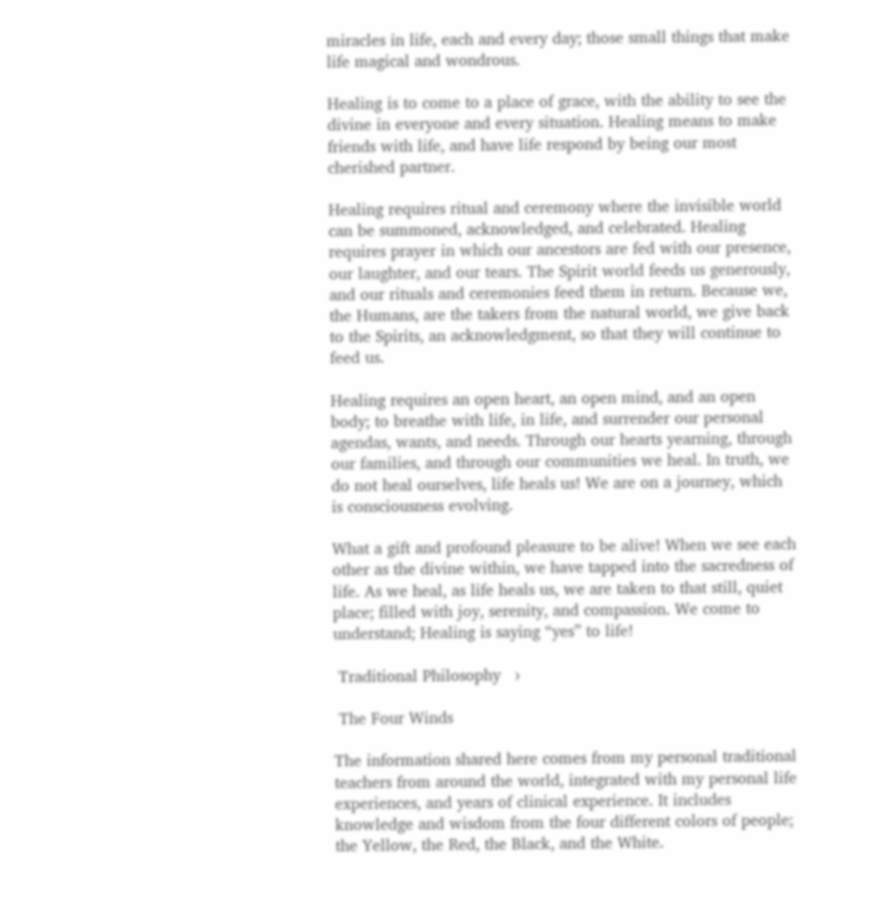miracles in life, each and every day; those small things that make life magical and wondrous.

Healing is to come to a place of grace, with the ability to see the divine in everyone and every situation. Healing means to make friends with life, and have life respond by being our most cherished partner.

Healing requires ritual and ceremony where the invisible world can be summoned, acknowledged, and celebrated. Healing requires prayer in which our ancestors are fed with our presence, our laughter, and our tears. The Spirit world feeds us generously, and our rituals and ceremonies feed them in return. Because we, the Humans, are the takers from the natural world, we give back to the Spirits, an acknowledgment, so that they will continue to feed us.

Healing requires an open heart, an open mind, and an open body; to breathe with life, in life, and surrender our personal agendas, wants, and needs. Through our hearts yearning, through our families, and through our communities we heal. In truth, we do not heal ourselves, life heals us! We are on a journey, which is consciousness evolving.

What a gift and profound pleasure to be alive! When we see each other as the divine within, we have tapped into the sacredness of life. As we heal, as life heals us, we are taken to that still, quiet place; filled with joy, serenity, and compassion. We come to understand; Healing is saying “yes” to life!

 Traditional Philosophy   ›

 The Four Winds

The information shared here comes from my personal traditional teachers from around the world, integrated with my personal life experiences, and years of clinical experience. It includes knowledge and wisdom from the four different colors of people; the Yellow, the Red, the Black, and the White.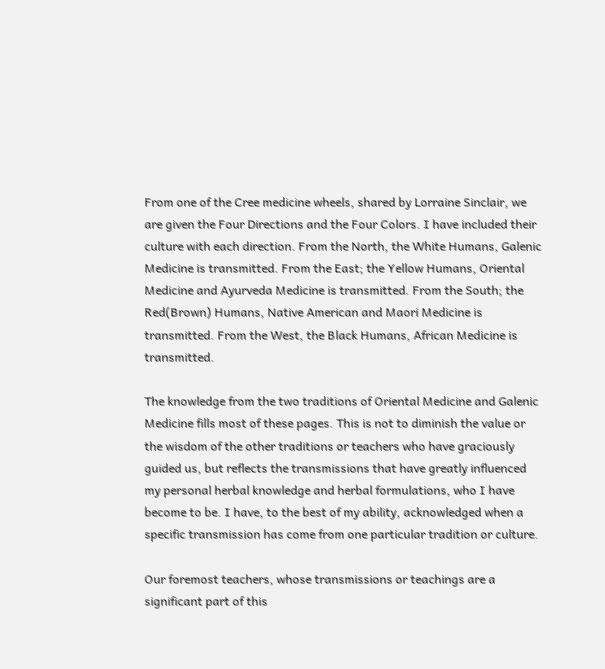From one of the Cree medicine wheels, shared by Lorraine Sinclair, we are given the Four Directions and the Four Colors. I have included their culture with each direction. From the North, the White Humans, Galenic Medicine is transmitted. From the East; the Yellow Humans, Oriental Medicine and Ayurveda Medicine is transmitted. From the South; the Red(Brown) Humans, Native American and Maori Medicine is transmitted. From the West, the Black Humans, African Medicine is transmitted.

The knowledge from the two traditions of Oriental Medicine and Galenic Medicine fills most of these pages. This is not to diminish the value or the wisdom of the other traditions or teachers who have graciously guided us, but reflects the transmissions that have greatly influenced my personal herbal knowledge and herbal formulations, who I have become to be. I have, to the best of my ability, acknowledged when a specific transmission has come from one particular tradition or culture.

Our foremost teachers, whose transmissions or teachings are a significant part of this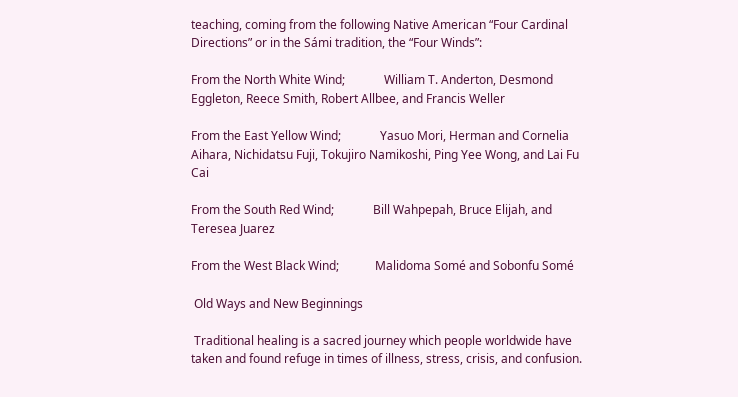teaching, coming from the following Native American “Four Cardinal Directions” or in the Sámi tradition, the “Four Winds”:

From the North White Wind;             William T. Anderton, Desmond Eggleton, Reece Smith, Robert Allbee, and Francis Weller

From the East Yellow Wind;             Yasuo Mori, Herman and Cornelia Aihara, Nichidatsu Fuji, Tokujiro Namikoshi, Ping Yee Wong, and Lai Fu Cai

From the South Red Wind;             Bill Wahpepah, Bruce Elijah, and Teresea Juarez

From the West Black Wind;            Malidoma Somé and Sobonfu Somé

 Old Ways and New Beginnings

 Traditional healing is a sacred journey which people worldwide have taken and found refuge in times of illness, stress, crisis, and confusion.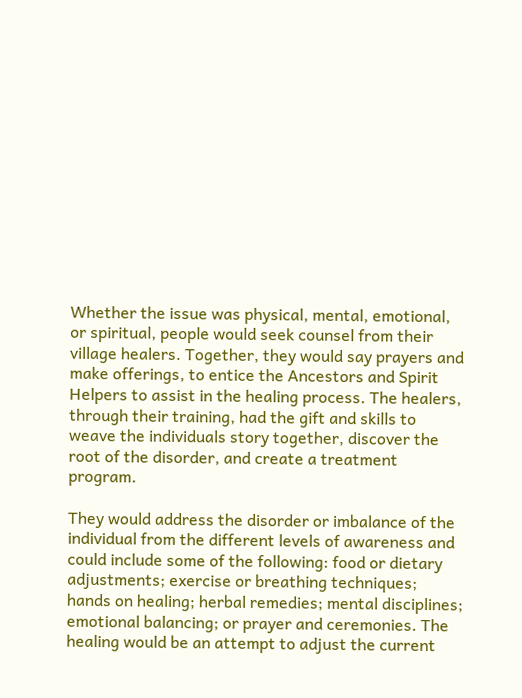Whether the issue was physical, mental, emotional, or spiritual, people would seek counsel from their village healers. Together, they would say prayers and make offerings, to entice the Ancestors and Spirit Helpers to assist in the healing process. The healers, through their training, had the gift and skills to weave the individuals story together, discover the root of the disorder, and create a treatment program.

They would address the disorder or imbalance of the individual from the different levels of awareness and could include some of the following: food or dietary adjustments; exercise or breathing techniques; hands on healing; herbal remedies; mental disciplines; emotional balancing; or prayer and ceremonies. The healing would be an attempt to adjust the current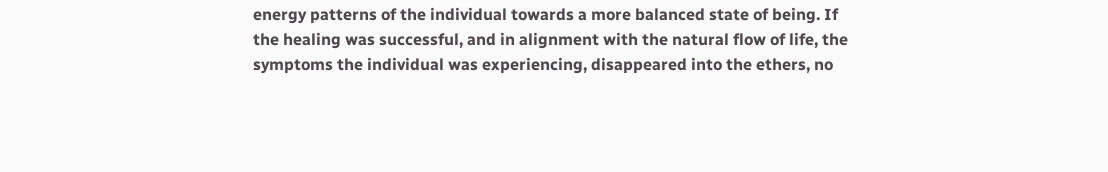energy patterns of the individual towards a more balanced state of being. If the healing was successful, and in alignment with the natural flow of life, the symptoms the individual was experiencing, disappeared into the ethers, no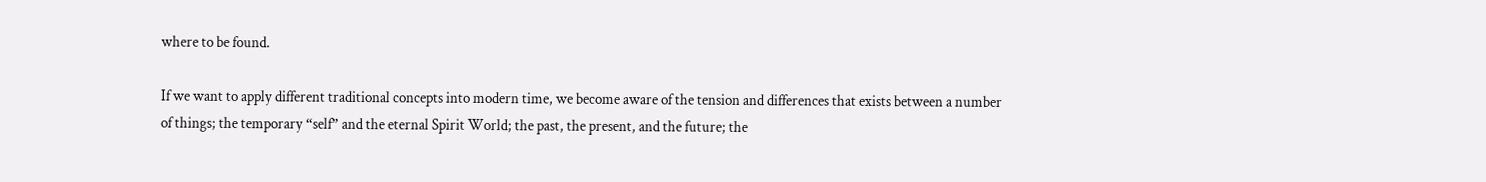where to be found.

If we want to apply different traditional concepts into modern time, we become aware of the tension and differences that exists between a number of things; the temporary “self” and the eternal Spirit World; the past, the present, and the future; the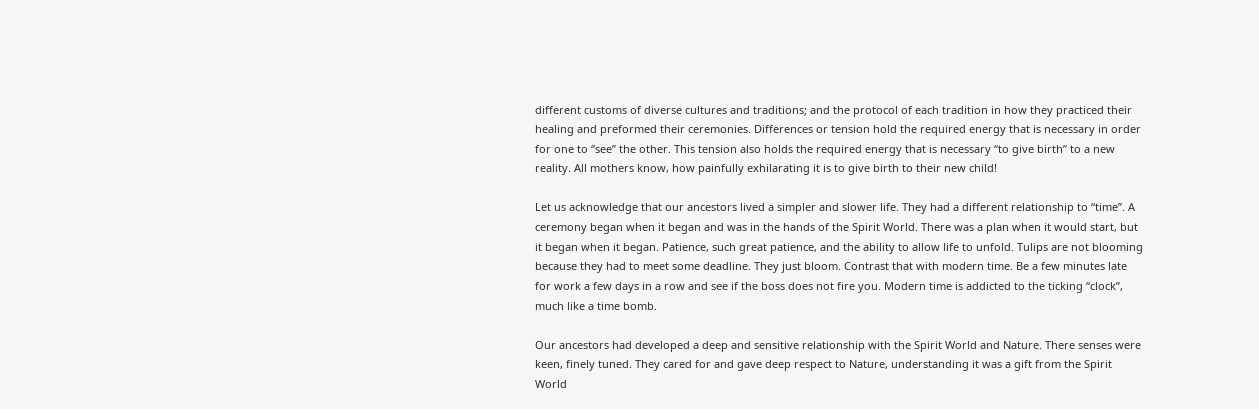different customs of diverse cultures and traditions; and the protocol of each tradition in how they practiced their healing and preformed their ceremonies. Differences or tension hold the required energy that is necessary in order for one to “see” the other. This tension also holds the required energy that is necessary “to give birth” to a new reality. All mothers know, how painfully exhilarating it is to give birth to their new child!

Let us acknowledge that our ancestors lived a simpler and slower life. They had a different relationship to “time”. A ceremony began when it began and was in the hands of the Spirit World. There was a plan when it would start, but it began when it began. Patience, such great patience, and the ability to allow life to unfold. Tulips are not blooming because they had to meet some deadline. They just bloom. Contrast that with modern time. Be a few minutes late for work a few days in a row and see if the boss does not fire you. Modern time is addicted to the ticking “clock”, much like a time bomb.

Our ancestors had developed a deep and sensitive relationship with the Spirit World and Nature. There senses were keen, finely tuned. They cared for and gave deep respect to Nature, understanding it was a gift from the Spirit World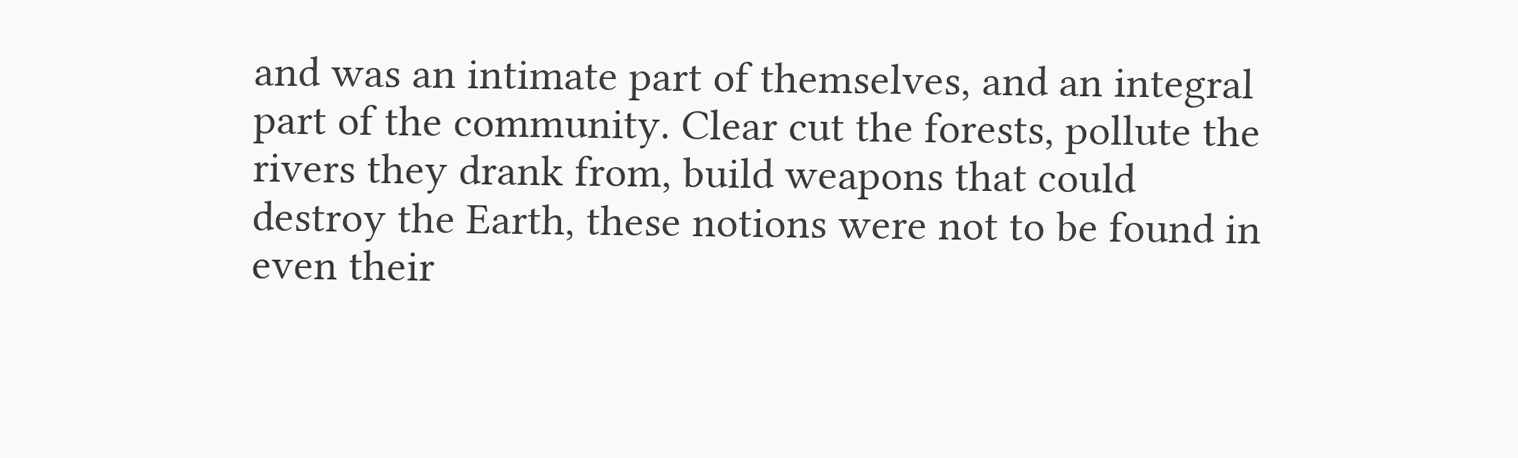and was an intimate part of themselves, and an integral part of the community. Clear cut the forests, pollute the rivers they drank from, build weapons that could destroy the Earth, these notions were not to be found in even their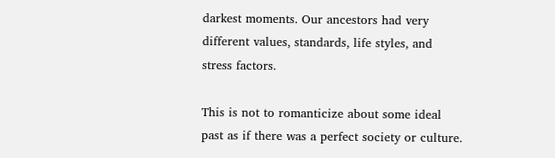darkest moments. Our ancestors had very different values, standards, life styles, and stress factors.

This is not to romanticize about some ideal past as if there was a perfect society or culture.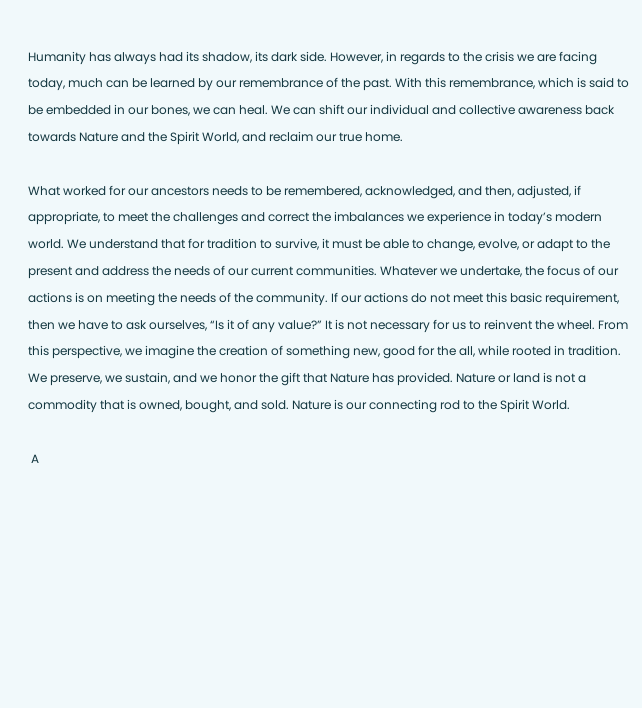Humanity has always had its shadow, its dark side. However, in regards to the crisis we are facing today, much can be learned by our remembrance of the past. With this remembrance, which is said to be embedded in our bones, we can heal. We can shift our individual and collective awareness back towards Nature and the Spirit World, and reclaim our true home.

What worked for our ancestors needs to be remembered, acknowledged, and then, adjusted, if appropriate, to meet the challenges and correct the imbalances we experience in today’s modern world. We understand that for tradition to survive, it must be able to change, evolve, or adapt to the present and address the needs of our current communities. Whatever we undertake, the focus of our actions is on meeting the needs of the community. If our actions do not meet this basic requirement, then we have to ask ourselves, “Is it of any value?” It is not necessary for us to reinvent the wheel. From this perspective, we imagine the creation of something new, good for the all, while rooted in tradition. We preserve, we sustain, and we honor the gift that Nature has provided. Nature or land is not a commodity that is owned, bought, and sold. Nature is our connecting rod to the Spirit World.

 A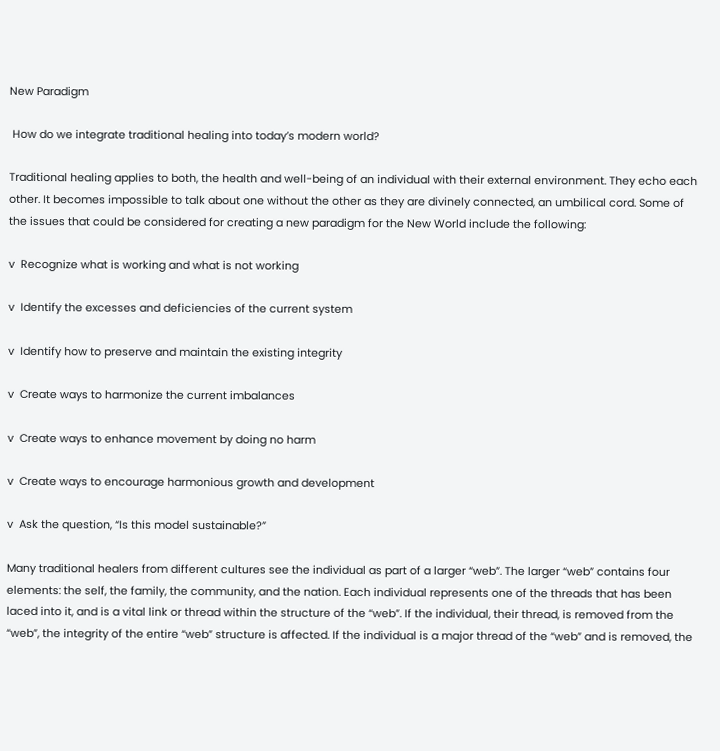New Paradigm

 How do we integrate traditional healing into today’s modern world?

Traditional healing applies to both, the health and well-being of an individual with their external environment. They echo each other. It becomes impossible to talk about one without the other as they are divinely connected, an umbilical cord. Some of the issues that could be considered for creating a new paradigm for the New World include the following:

v  Recognize what is working and what is not working

v  Identify the excesses and deficiencies of the current system

v  Identify how to preserve and maintain the existing integrity

v  Create ways to harmonize the current imbalances

v  Create ways to enhance movement by doing no harm

v  Create ways to encourage harmonious growth and development

v  Ask the question, “Is this model sustainable?”

Many traditional healers from different cultures see the individual as part of a larger “web”. The larger “web” contains four elements: the self, the family, the community, and the nation. Each individual represents one of the threads that has been laced into it, and is a vital link or thread within the structure of the “web”. If the individual, their thread, is removed from the “web”, the integrity of the entire “web” structure is affected. If the individual is a major thread of the “web” and is removed, the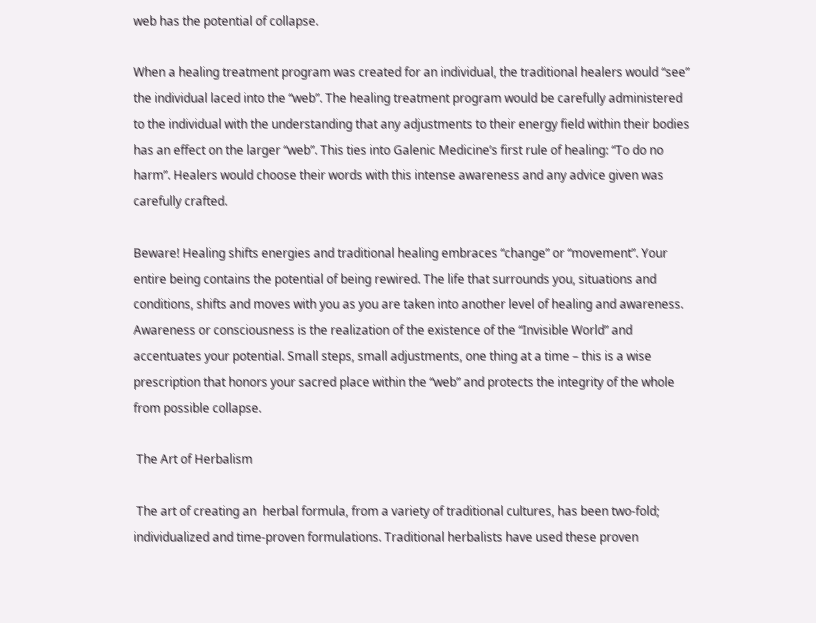web has the potential of collapse.

When a healing treatment program was created for an individual, the traditional healers would “see” the individual laced into the “web”. The healing treatment program would be carefully administered to the individual with the understanding that any adjustments to their energy field within their bodies has an effect on the larger “web”. This ties into Galenic Medicine’s first rule of healing: “To do no harm”. Healers would choose their words with this intense awareness and any advice given was carefully crafted.

Beware! Healing shifts energies and traditional healing embraces “change” or “movement”. Your entire being contains the potential of being rewired. The life that surrounds you, situations and conditions, shifts and moves with you as you are taken into another level of healing and awareness. Awareness or consciousness is the realization of the existence of the “Invisible World” and accentuates your potential. Small steps, small adjustments, one thing at a time – this is a wise prescription that honors your sacred place within the “web” and protects the integrity of the whole from possible collapse.

 The Art of Herbalism

 The art of creating an  herbal formula, from a variety of traditional cultures, has been two-fold; individualized and time-proven formulations. Traditional herbalists have used these proven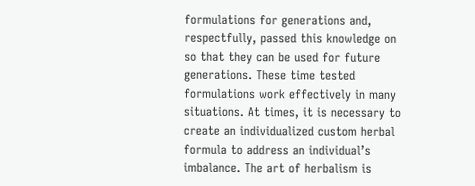formulations for generations and, respectfully, passed this knowledge on so that they can be used for future generations. These time tested formulations work effectively in many situations. At times, it is necessary to create an individualized custom herbal formula to address an individual’s imbalance. The art of herbalism is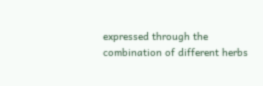expressed through the combination of different herbs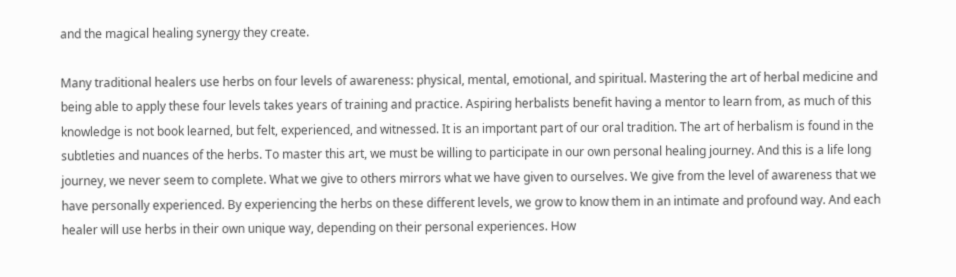and the magical healing synergy they create.

Many traditional healers use herbs on four levels of awareness: physical, mental, emotional, and spiritual. Mastering the art of herbal medicine and being able to apply these four levels takes years of training and practice. Aspiring herbalists benefit having a mentor to learn from, as much of this knowledge is not book learned, but felt, experienced, and witnessed. It is an important part of our oral tradition. The art of herbalism is found in the subtleties and nuances of the herbs. To master this art, we must be willing to participate in our own personal healing journey. And this is a life long journey, we never seem to complete. What we give to others mirrors what we have given to ourselves. We give from the level of awareness that we have personally experienced. By experiencing the herbs on these different levels, we grow to know them in an intimate and profound way. And each healer will use herbs in their own unique way, depending on their personal experiences. How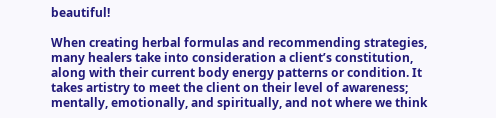beautiful!

When creating herbal formulas and recommending strategies, many healers take into consideration a client’s constitution, along with their current body energy patterns or condition. It takes artistry to meet the client on their level of awareness; mentally, emotionally, and spiritually, and not where we think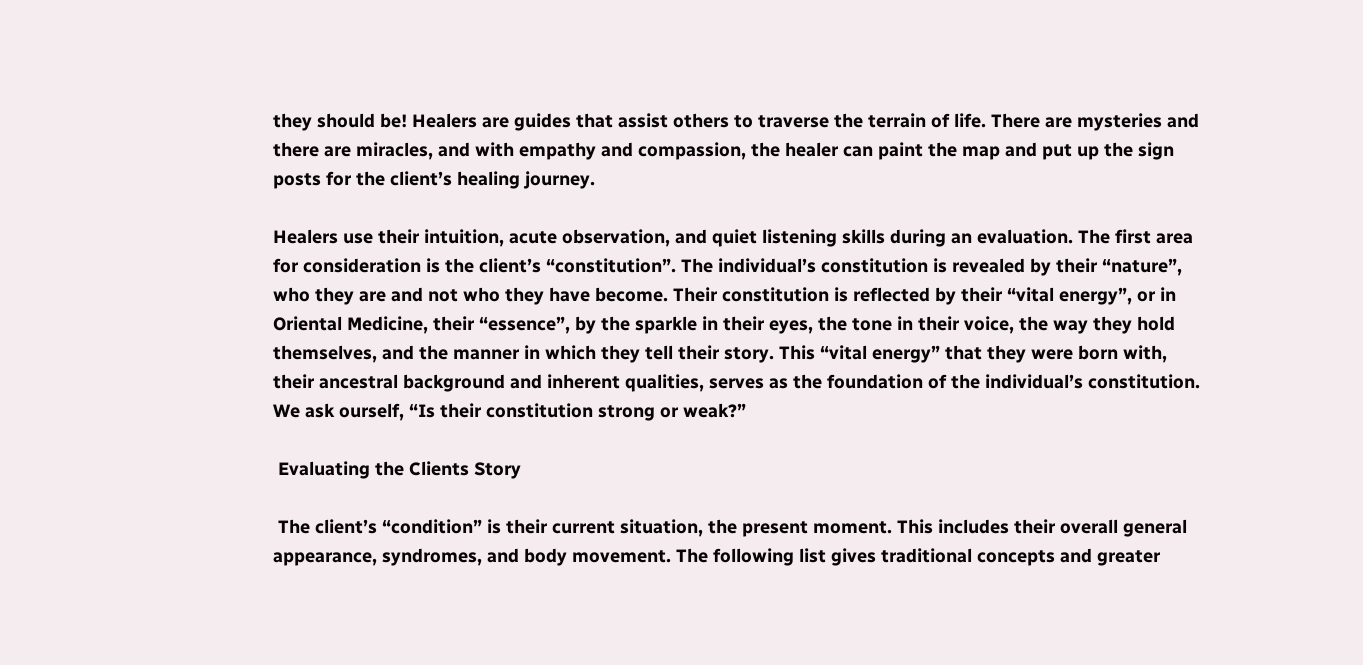they should be! Healers are guides that assist others to traverse the terrain of life. There are mysteries and there are miracles, and with empathy and compassion, the healer can paint the map and put up the sign posts for the client’s healing journey.

Healers use their intuition, acute observation, and quiet listening skills during an evaluation. The first area for consideration is the client’s “constitution”. The individual’s constitution is revealed by their “nature”, who they are and not who they have become. Their constitution is reflected by their “vital energy”, or in Oriental Medicine, their “essence”, by the sparkle in their eyes, the tone in their voice, the way they hold themselves, and the manner in which they tell their story. This “vital energy” that they were born with, their ancestral background and inherent qualities, serves as the foundation of the individual’s constitution. We ask ourself, “Is their constitution strong or weak?”

 Evaluating the Clients Story

 The client’s “condition” is their current situation, the present moment. This includes their overall general appearance, syndromes, and body movement. The following list gives traditional concepts and greater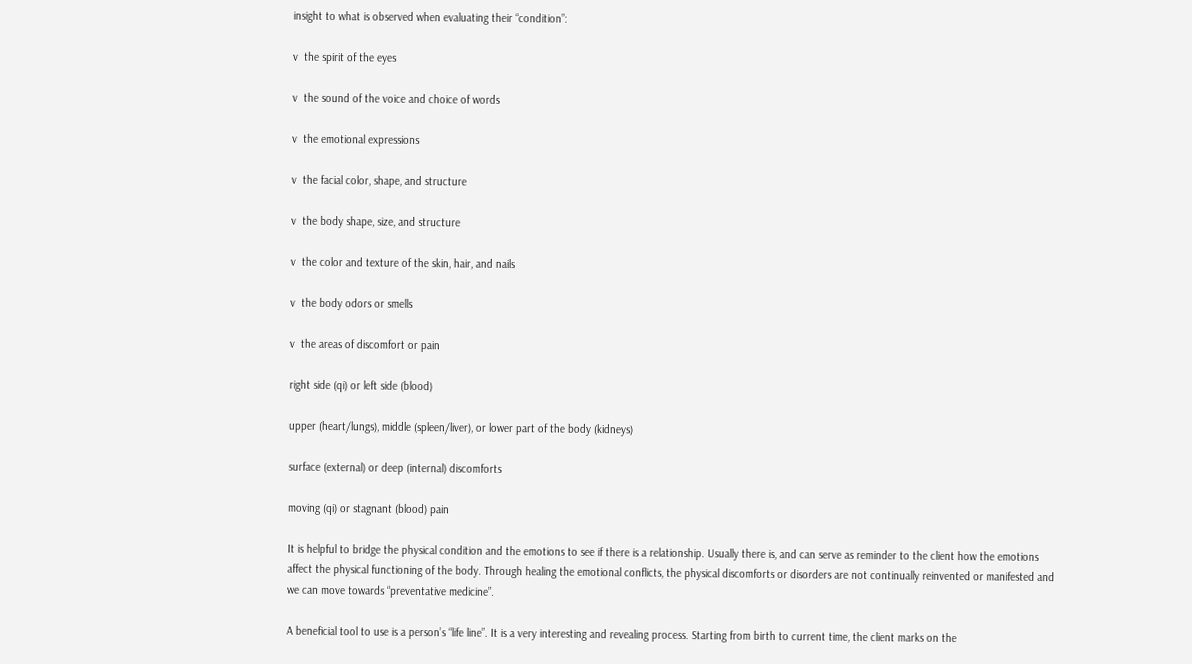insight to what is observed when evaluating their “condition”:

v  the spirit of the eyes

v  the sound of the voice and choice of words

v  the emotional expressions

v  the facial color, shape, and structure

v  the body shape, size, and structure

v  the color and texture of the skin, hair, and nails

v  the body odors or smells

v  the areas of discomfort or pain

right side (qi) or left side (blood)

upper (heart/lungs), middle (spleen/liver), or lower part of the body (kidneys)

surface (external) or deep (internal) discomforts

moving (qi) or stagnant (blood) pain

It is helpful to bridge the physical condition and the emotions to see if there is a relationship. Usually there is, and can serve as reminder to the client how the emotions affect the physical functioning of the body. Through healing the emotional conflicts, the physical discomforts or disorders are not continually reinvented or manifested and we can move towards “preventative medicine”.

A beneficial tool to use is a person’s “life line”. It is a very interesting and revealing process. Starting from birth to current time, the client marks on the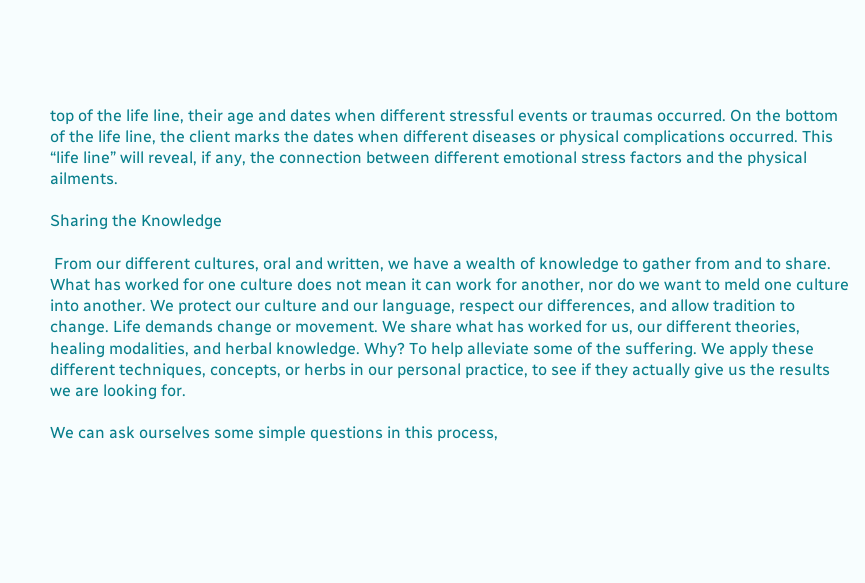top of the life line, their age and dates when different stressful events or traumas occurred. On the bottom of the life line, the client marks the dates when different diseases or physical complications occurred. This “life line” will reveal, if any, the connection between different emotional stress factors and the physical ailments.

Sharing the Knowledge

 From our different cultures, oral and written, we have a wealth of knowledge to gather from and to share. What has worked for one culture does not mean it can work for another, nor do we want to meld one culture into another. We protect our culture and our language, respect our differences, and allow tradition to change. Life demands change or movement. We share what has worked for us, our different theories, healing modalities, and herbal knowledge. Why? To help alleviate some of the suffering. We apply these different techniques, concepts, or herbs in our personal practice, to see if they actually give us the results we are looking for.

We can ask ourselves some simple questions in this process,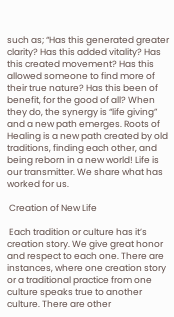such as; “Has this generated greater clarity? Has this added vitality? Has this created movement? Has this allowed someone to find more of their true nature? Has this been of benefit, for the good of all? When they do, the synergy is “life giving” and a new path emerges. Roots of Healing is a new path created by old traditions, finding each other, and being reborn in a new world! Life is our transmitter. We share what has worked for us.

 Creation of New Life

 Each tradition or culture has it’s creation story. We give great honor and respect to each one. There are instances, where one creation story or a traditional practice from one culture speaks true to another culture. There are other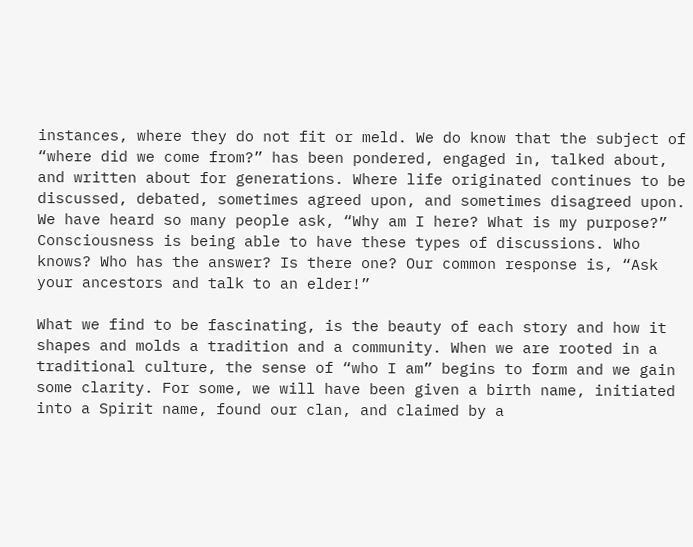instances, where they do not fit or meld. We do know that the subject of “where did we come from?” has been pondered, engaged in, talked about, and written about for generations. Where life originated continues to be discussed, debated, sometimes agreed upon, and sometimes disagreed upon. We have heard so many people ask, “Why am I here? What is my purpose?” Consciousness is being able to have these types of discussions. Who knows? Who has the answer? Is there one? Our common response is, “Ask your ancestors and talk to an elder!”

What we find to be fascinating, is the beauty of each story and how it shapes and molds a tradition and a community. When we are rooted in a traditional culture, the sense of “who I am” begins to form and we gain some clarity. For some, we will have been given a birth name, initiated into a Spirit name, found our clan, and claimed by a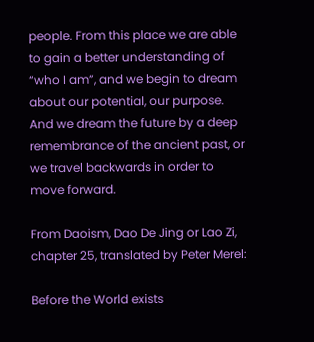people. From this place we are able to gain a better understanding of “who I am”, and we begin to dream about our potential, our purpose. And we dream the future by a deep remembrance of the ancient past, or we travel backwards in order to move forward.

From Daoism, Dao De Jing or Lao Zi, chapter 25, translated by Peter Merel:

Before the World exists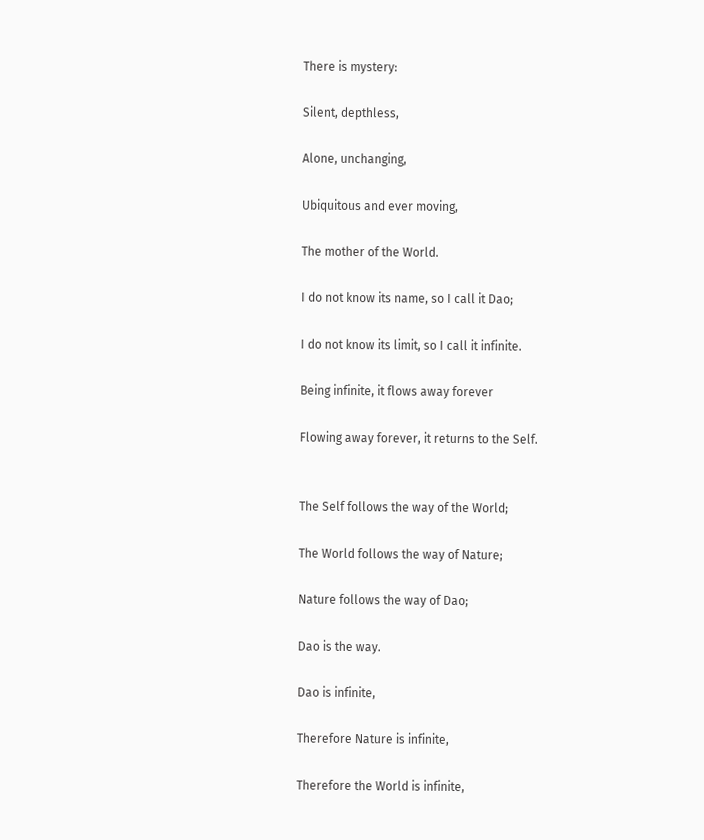There is mystery:

Silent, depthless,

Alone, unchanging,

Ubiquitous and ever moving,

The mother of the World.

I do not know its name, so I call it Dao;

I do not know its limit, so I call it infinite.

Being infinite, it flows away forever

Flowing away forever, it returns to the Self.


The Self follows the way of the World;

The World follows the way of Nature;

Nature follows the way of Dao;

Dao is the way.

Dao is infinite,

Therefore Nature is infinite,

Therefore the World is infinite,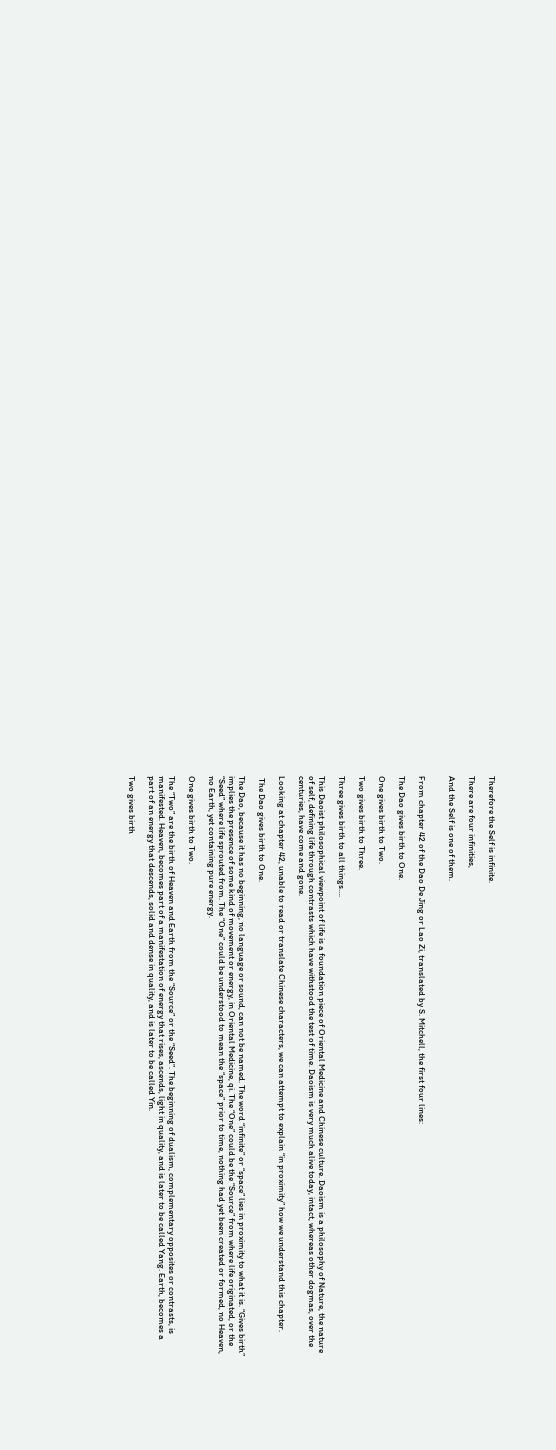Therefore the Self is infinite.

There are four infinities,

And the Self is one of them.


From chapter 42 of the Dao De Jing or Lao Zi, translated by S. Mitchell, the first four lines:

The Dao gives birth to One.

One gives birth to Two.

Two gives birth to Three.

Three gives birth to all things….

This Daoist philosophical viewpoint of life is a foundation piece of Oriental Medicine and Chinese culture. Daoism is a philosophy of Nature, the nature of self, defining life through contrasts which have withstood the test of time. Daoism is very much alive today, intact, whereas other dogmas, over the centuries, have come and gone.

Looking at chapter 42, unable to read or translate Chinese characters, we can attempt to explain “in proximity” how we understand this chapter.

 The Dao gives birth to One.

The Dao, because it has no beginning, no language or sound, can not be named. The word “infinite” or “space” lies in proximity to what it is. “Gives birth” implies the presence of some kind of movement or energy, in Oriental Medicine, qi. The “One” could be the “Source” from where life originated, or the “Seed” where life sprouted from. The “One” could be understood to mean the “space” prior to time, nothing had yet been created or formed, no Heaven, no Earth, yet containing pure energy.

One gives birth to Two.

The “Two” are the birth of Heaven and Earth from the “Source” or the “Seed”. The beginning of dualism, complementary opposites or contrasts, is manifested. Heaven, becomes part of a manifestation of energy that rises, ascends, light in quality, and is later to be called Yang. Earth, becomes a part of an energy that descends, solid and dense in quality, and is later to be called Yin.

Two gives birth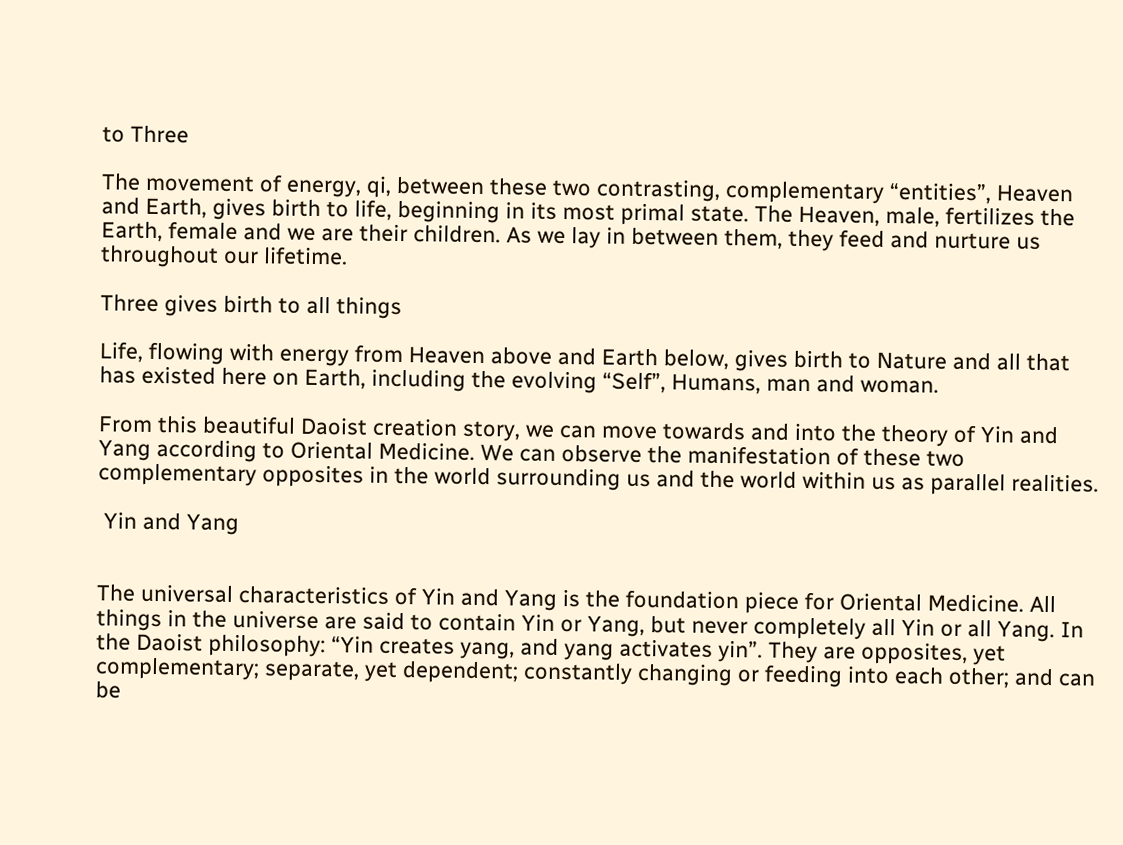to Three

The movement of energy, qi, between these two contrasting, complementary “entities”, Heaven and Earth, gives birth to life, beginning in its most primal state. The Heaven, male, fertilizes the Earth, female and we are their children. As we lay in between them, they feed and nurture us throughout our lifetime.

Three gives birth to all things

Life, flowing with energy from Heaven above and Earth below, gives birth to Nature and all that has existed here on Earth, including the evolving “Self”, Humans, man and woman.

From this beautiful Daoist creation story, we can move towards and into the theory of Yin and Yang according to Oriental Medicine. We can observe the manifestation of these two complementary opposites in the world surrounding us and the world within us as parallel realities.

 Yin and Yang


The universal characteristics of Yin and Yang is the foundation piece for Oriental Medicine. All things in the universe are said to contain Yin or Yang, but never completely all Yin or all Yang. In the Daoist philosophy: “Yin creates yang, and yang activates yin”. They are opposites, yet complementary; separate, yet dependent; constantly changing or feeding into each other; and can be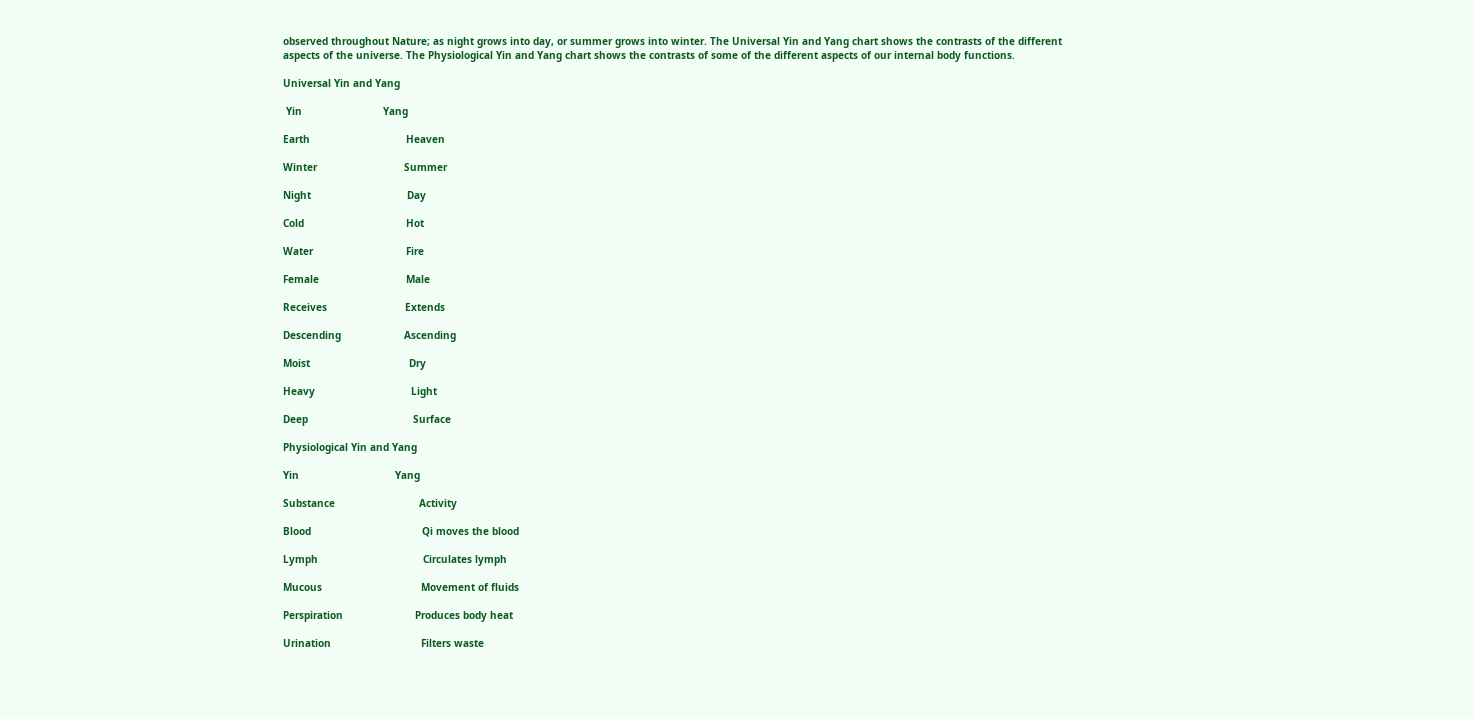observed throughout Nature; as night grows into day, or summer grows into winter. The Universal Yin and Yang chart shows the contrasts of the different aspects of the universe. The Physiological Yin and Yang chart shows the contrasts of some of the different aspects of our internal body functions.

Universal Yin and Yang

 Yin                           Yang

Earth                                Heaven

Winter                             Summer

Night                                Day

Cold                                  Hot

Water                               Fire

Female                             Male

Receives                          Extends

Descending                     Ascending

Moist                                 Dry

Heavy                                Light

Deep                                   Surface

Physiological Yin and Yang

Yin                                Yang

Substance                            Activity

Blood                                     Qi moves the blood

Lymph                                   Circulates lymph

Mucous                                 Movement of fluids

Perspiration                        Produces body heat

Urination                              Filters waste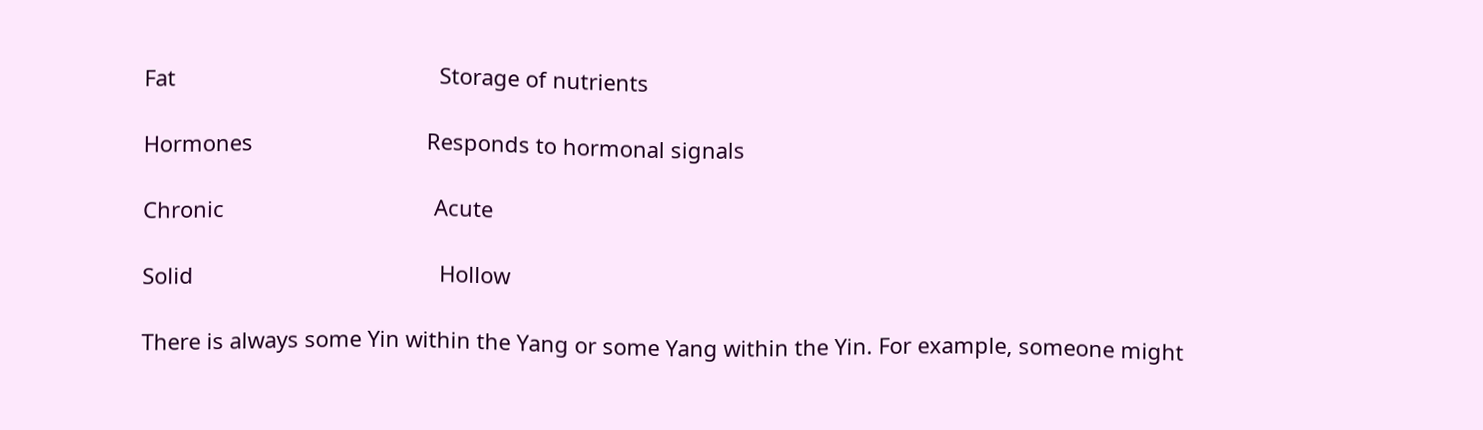Fat                                            Storage of nutrients

Hormones                             Responds to hormonal signals

Chronic                                   Acute

Solid                                         Hollow

There is always some Yin within the Yang or some Yang within the Yin. For example, someone might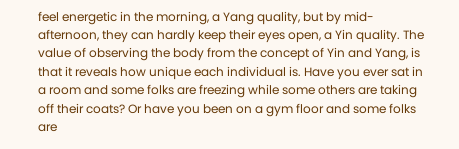feel energetic in the morning, a Yang quality, but by mid-afternoon, they can hardly keep their eyes open, a Yin quality. The value of observing the body from the concept of Yin and Yang, is that it reveals how unique each individual is. Have you ever sat in a room and some folks are freezing while some others are taking off their coats? Or have you been on a gym floor and some folks are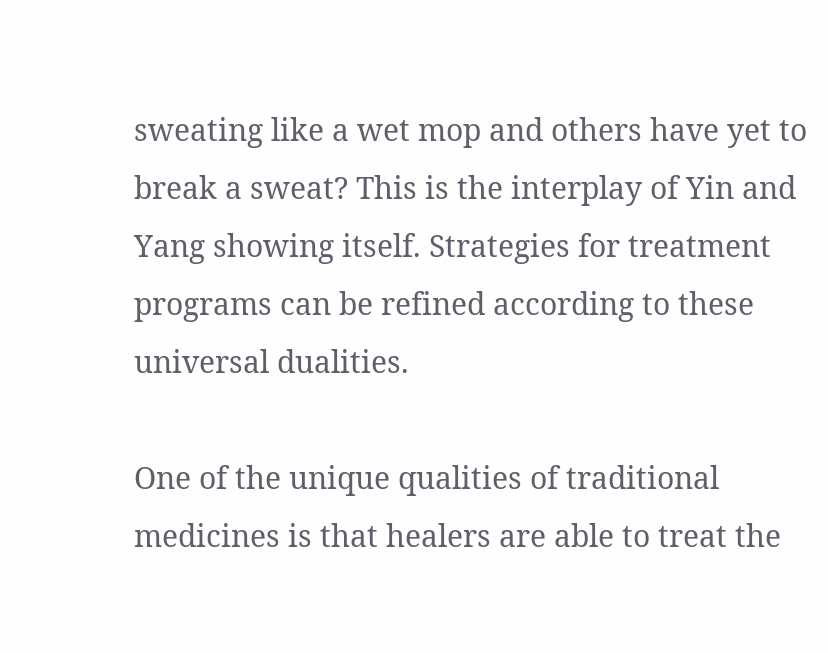sweating like a wet mop and others have yet to break a sweat? This is the interplay of Yin and Yang showing itself. Strategies for treatment programs can be refined according to these universal dualities.

One of the unique qualities of traditional medicines is that healers are able to treat the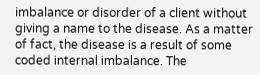imbalance or disorder of a client without giving a name to the disease. As a matter of fact, the disease is a result of some coded internal imbalance. The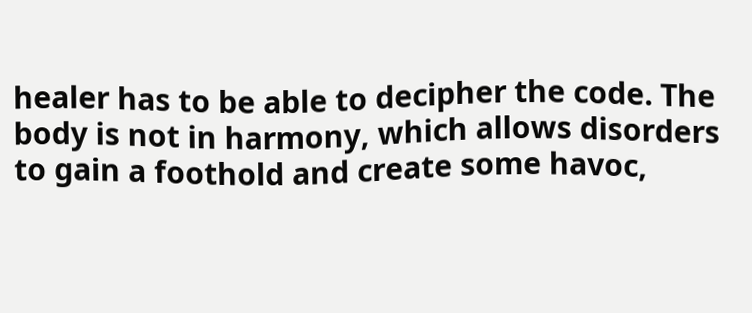healer has to be able to decipher the code. The body is not in harmony, which allows disorders to gain a foothold and create some havoc,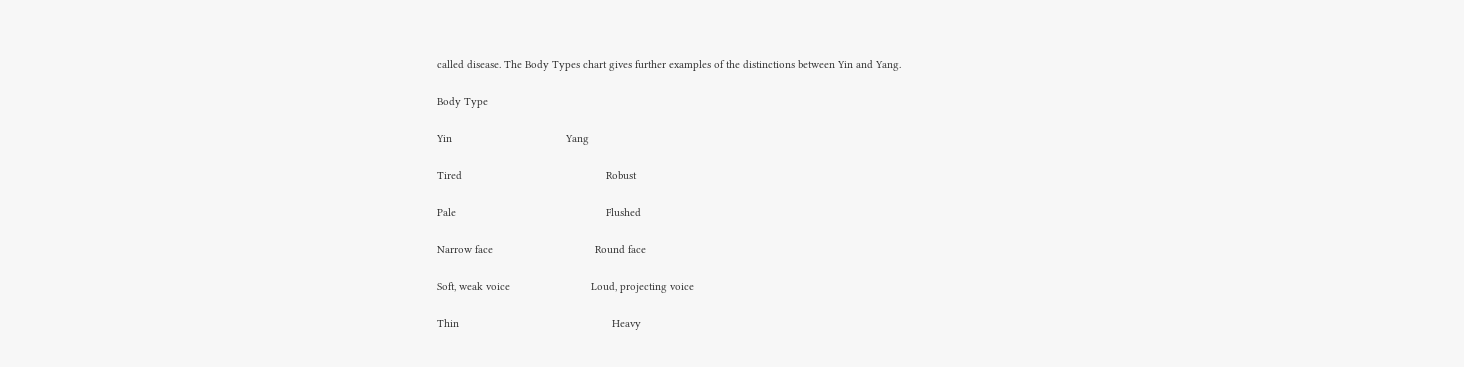called disease. The Body Types chart gives further examples of the distinctions between Yin and Yang.

Body Type

Yin                                      Yang

Tired                                                Robust

Pale                                                  Flushed

Narrow face                                  Round face

Soft, weak voice                           Loud, projecting voice

Thin                                                   Heavy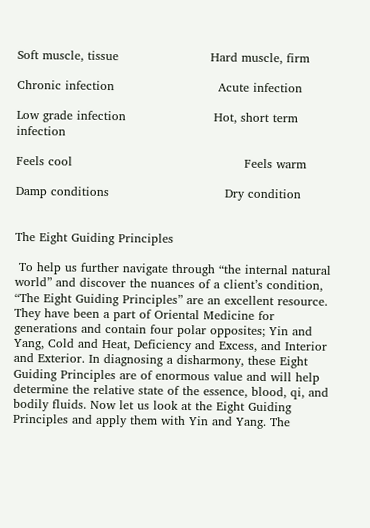Soft muscle, tissue                       Hard muscle, firm

Chronic infection                          Acute infection

Low grade infection                      Hot, short term infection

Feels cool                                           Feels warm

Damp conditions                             Dry condition


The Eight Guiding Principles

 To help us further navigate through “the internal natural world” and discover the nuances of a client’s condition, “The Eight Guiding Principles” are an excellent resource. They have been a part of Oriental Medicine for generations and contain four polar opposites; Yin and Yang, Cold and Heat, Deficiency and Excess, and Interior and Exterior. In diagnosing a disharmony, these Eight Guiding Principles are of enormous value and will help determine the relative state of the essence, blood, qi, and bodily fluids. Now let us look at the Eight Guiding Principles and apply them with Yin and Yang. The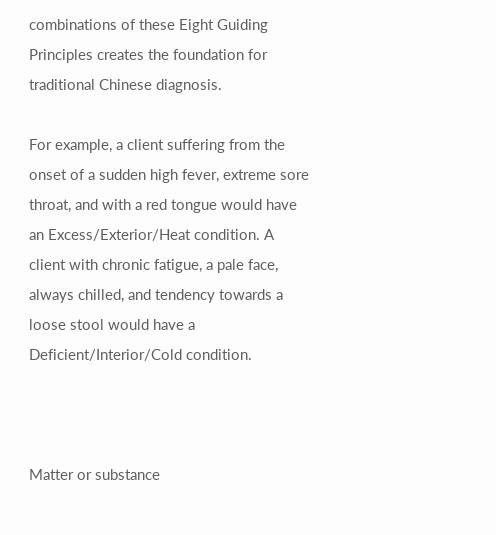combinations of these Eight Guiding Principles creates the foundation for traditional Chinese diagnosis.

For example, a client suffering from the onset of a sudden high fever, extreme sore throat, and with a red tongue would have an Excess/Exterior/Heat condition. A client with chronic fatigue, a pale face, always chilled, and tendency towards a loose stool would have a Deficient/Interior/Cold condition.



Matter or substance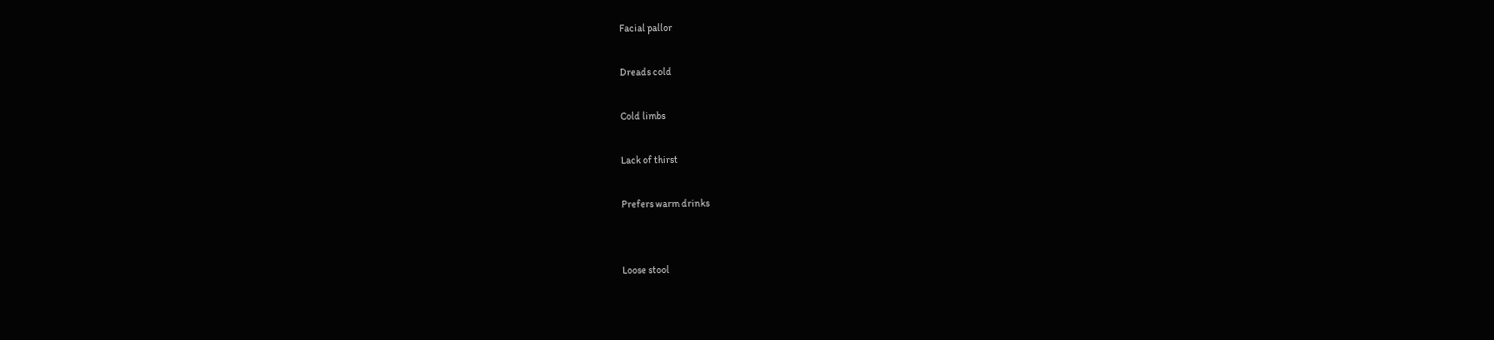Facial pallor

Dreads cold

Cold limbs

Lack of thirst

Prefers warm drinks


Loose stool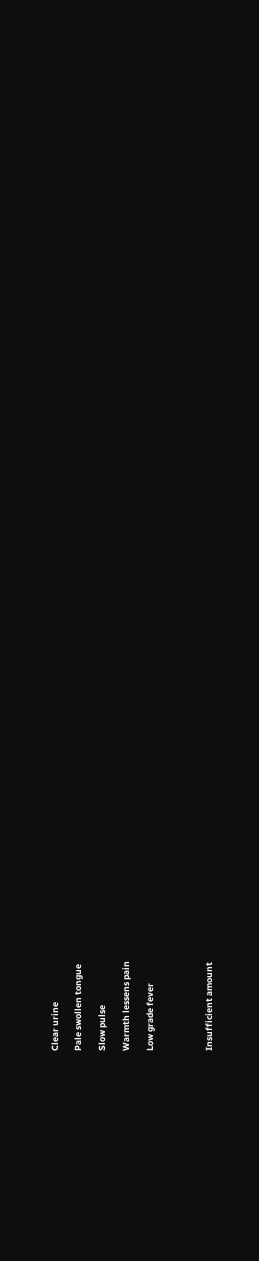Clear urine

Pale swollen tongue

Slow pulse

Warmth lessens pain

Low grade fever




Insufficient amount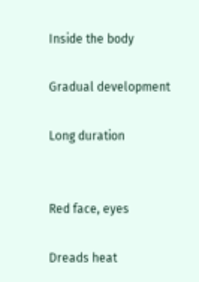Inside the body

Gradual development

Long duration


Red face, eyes

Dreads heat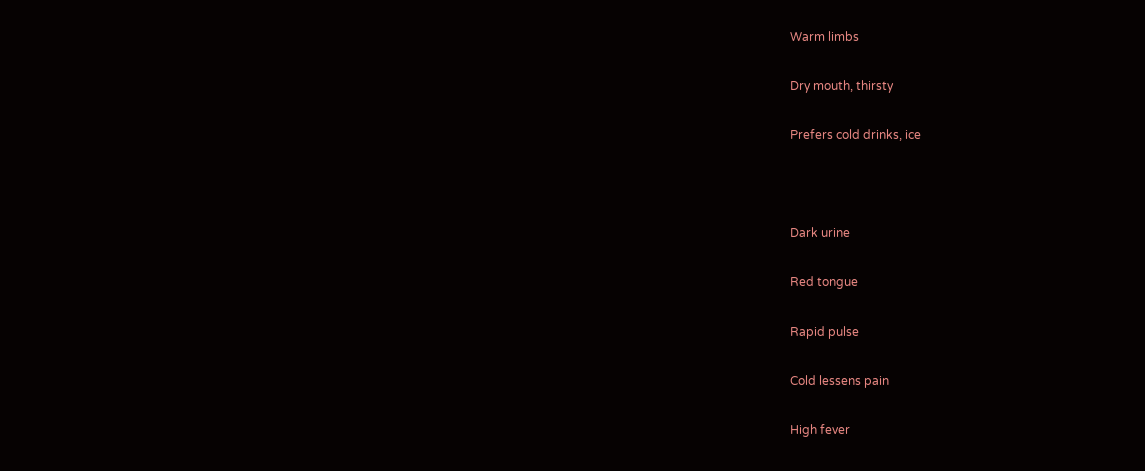Warm limbs

Dry mouth, thirsty

Prefers cold drinks, ice



Dark urine

Red tongue

Rapid pulse

Cold lessens pain

High fever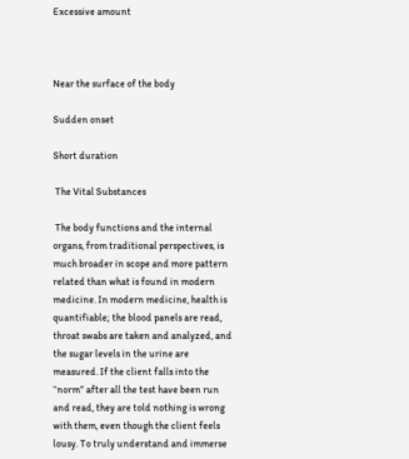Excessive amount



Near the surface of the body

Sudden onset

Short duration

 The Vital Substances

 The body functions and the internal organs, from traditional perspectives, is much broader in scope and more pattern related than what is found in modern medicine. In modern medicine, health is quantifiable; the blood panels are read, throat swabs are taken and analyzed, and the sugar levels in the urine are measured. If the client falls into the “norm” after all the test have been run and read, they are told nothing is wrong with them, even though the client feels lousy. To truly understand and immerse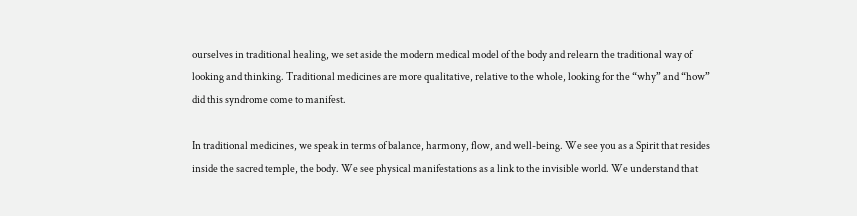ourselves in traditional healing, we set aside the modern medical model of the body and relearn the traditional way of looking and thinking. Traditional medicines are more qualitative, relative to the whole, looking for the “why” and “how” did this syndrome come to manifest.

In traditional medicines, we speak in terms of balance, harmony, flow, and well-being. We see you as a Spirit that resides inside the sacred temple, the body. We see physical manifestations as a link to the invisible world. We understand that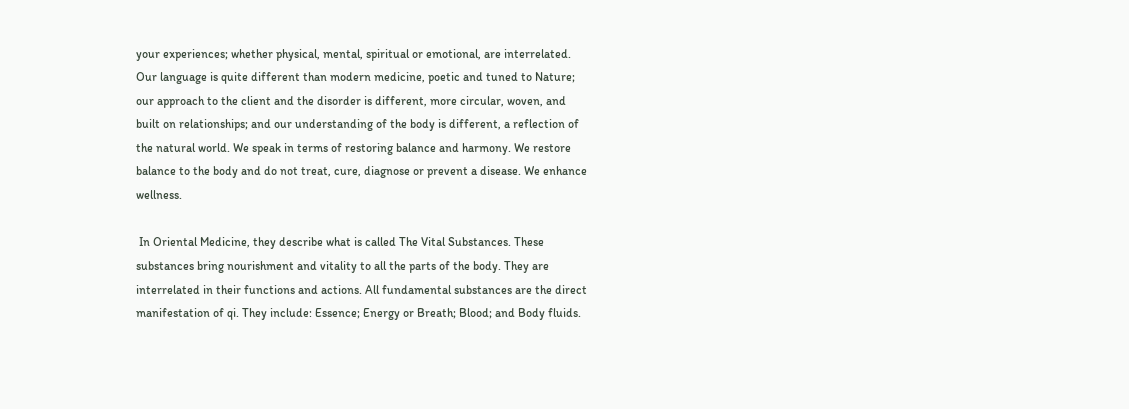your experiences; whether physical, mental, spiritual or emotional, are interrelated. Our language is quite different than modern medicine, poetic and tuned to Nature; our approach to the client and the disorder is different, more circular, woven, and built on relationships; and our understanding of the body is different, a reflection of the natural world. We speak in terms of restoring balance and harmony. We restore balance to the body and do not treat, cure, diagnose or prevent a disease. We enhance wellness.

 In Oriental Medicine, they describe what is called The Vital Substances. These substances bring nourishment and vitality to all the parts of the body. They are interrelated in their functions and actions. All fundamental substances are the direct manifestation of qi. They include: Essence; Energy or Breath; Blood; and Body fluids.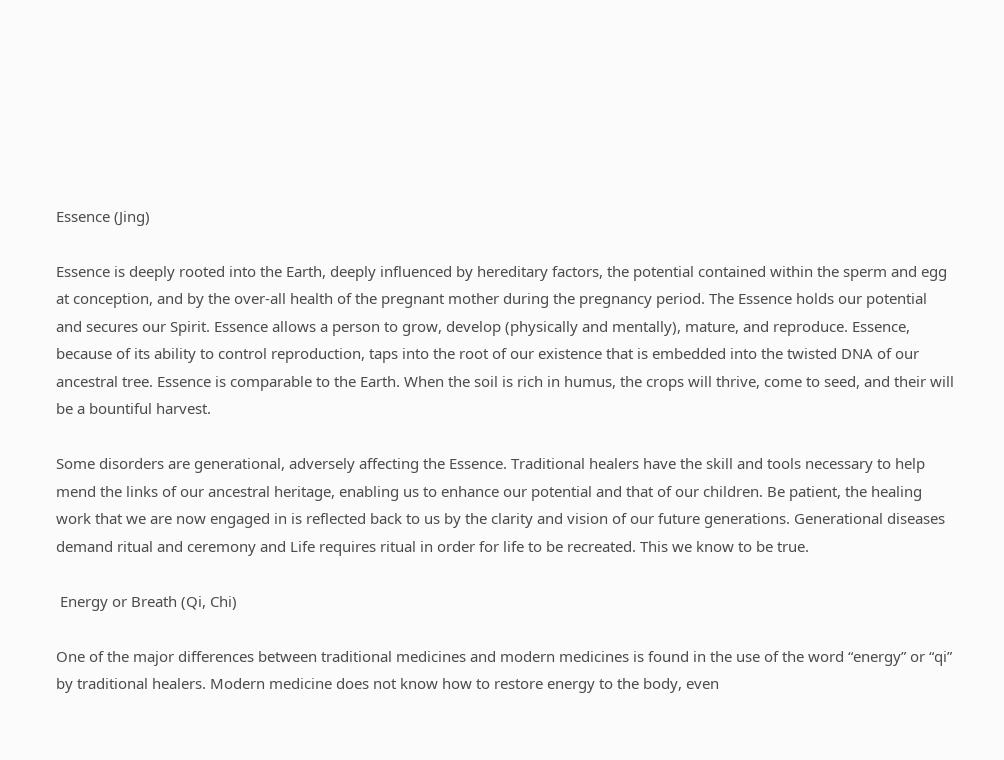Essence (Jing)

Essence is deeply rooted into the Earth, deeply influenced by hereditary factors, the potential contained within the sperm and egg at conception, and by the over-all health of the pregnant mother during the pregnancy period. The Essence holds our potential and secures our Spirit. Essence allows a person to grow, develop (physically and mentally), mature, and reproduce. Essence, because of its ability to control reproduction, taps into the root of our existence that is embedded into the twisted DNA of our ancestral tree. Essence is comparable to the Earth. When the soil is rich in humus, the crops will thrive, come to seed, and their will be a bountiful harvest.

Some disorders are generational, adversely affecting the Essence. Traditional healers have the skill and tools necessary to help mend the links of our ancestral heritage, enabling us to enhance our potential and that of our children. Be patient, the healing work that we are now engaged in is reflected back to us by the clarity and vision of our future generations. Generational diseases demand ritual and ceremony and Life requires ritual in order for life to be recreated. This we know to be true.

 Energy or Breath (Qi, Chi)

One of the major differences between traditional medicines and modern medicines is found in the use of the word “energy” or “qi” by traditional healers. Modern medicine does not know how to restore energy to the body, even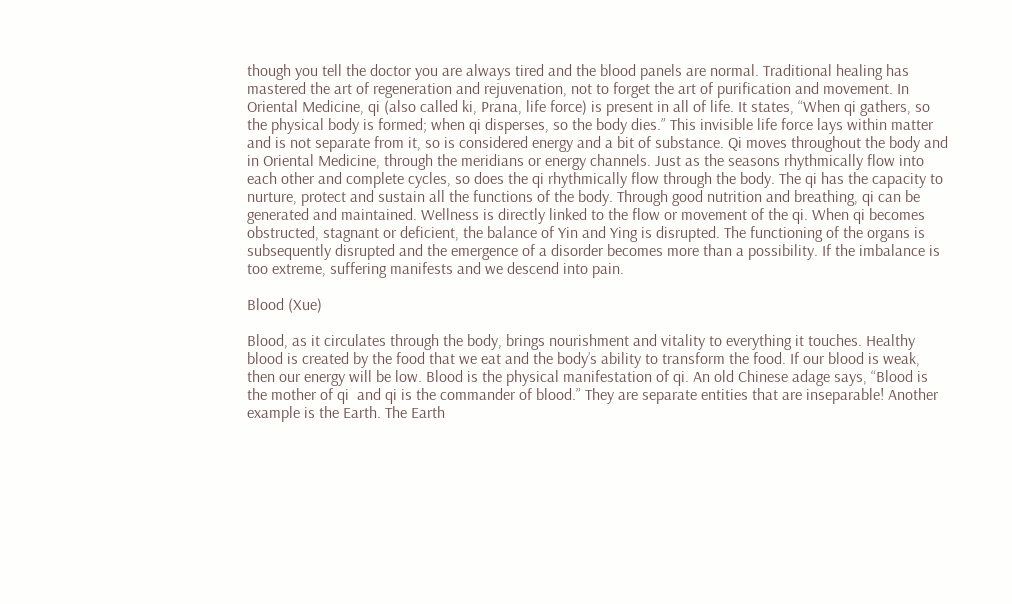though you tell the doctor you are always tired and the blood panels are normal. Traditional healing has mastered the art of regeneration and rejuvenation, not to forget the art of purification and movement. In Oriental Medicine, qi (also called ki, Prana, life force) is present in all of life. It states, “When qi gathers, so the physical body is formed; when qi disperses, so the body dies.” This invisible life force lays within matter and is not separate from it, so is considered energy and a bit of substance. Qi moves throughout the body and in Oriental Medicine, through the meridians or energy channels. Just as the seasons rhythmically flow into each other and complete cycles, so does the qi rhythmically flow through the body. The qi has the capacity to nurture, protect and sustain all the functions of the body. Through good nutrition and breathing, qi can be generated and maintained. Wellness is directly linked to the flow or movement of the qi. When qi becomes obstructed, stagnant or deficient, the balance of Yin and Ying is disrupted. The functioning of the organs is subsequently disrupted and the emergence of a disorder becomes more than a possibility. If the imbalance is too extreme, suffering manifests and we descend into pain.

Blood (Xue)

Blood, as it circulates through the body, brings nourishment and vitality to everything it touches. Healthy blood is created by the food that we eat and the body’s ability to transform the food. If our blood is weak, then our energy will be low. Blood is the physical manifestation of qi. An old Chinese adage says, “Blood is the mother of qi  and qi is the commander of blood.” They are separate entities that are inseparable! Another example is the Earth. The Earth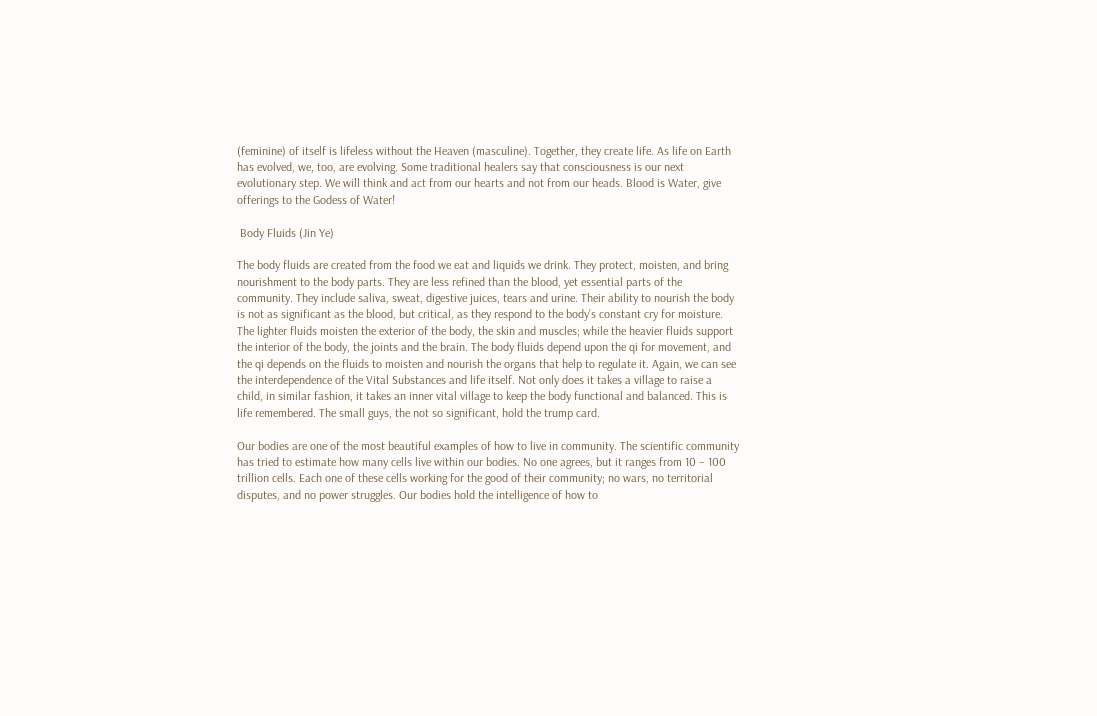(feminine) of itself is lifeless without the Heaven (masculine). Together, they create life. As life on Earth has evolved, we, too, are evolving. Some traditional healers say that consciousness is our next evolutionary step. We will think and act from our hearts and not from our heads. Blood is Water, give offerings to the Godess of Water!

 Body Fluids (Jin Ye)

The body fluids are created from the food we eat and liquids we drink. They protect, moisten, and bring nourishment to the body parts. They are less refined than the blood, yet essential parts of the community. They include saliva, sweat, digestive juices, tears and urine. Their ability to nourish the body is not as significant as the blood, but critical, as they respond to the body’s constant cry for moisture. The lighter fluids moisten the exterior of the body, the skin and muscles; while the heavier fluids support the interior of the body, the joints and the brain. The body fluids depend upon the qi for movement, and the qi depends on the fluids to moisten and nourish the organs that help to regulate it. Again, we can see the interdependence of the Vital Substances and life itself. Not only does it takes a village to raise a child, in similar fashion, it takes an inner vital village to keep the body functional and balanced. This is life remembered. The small guys, the not so significant, hold the trump card.

Our bodies are one of the most beautiful examples of how to live in community. The scientific community has tried to estimate how many cells live within our bodies. No one agrees, but it ranges from 10 – 100 trillion cells. Each one of these cells working for the good of their community; no wars, no territorial disputes, and no power struggles. Our bodies hold the intelligence of how to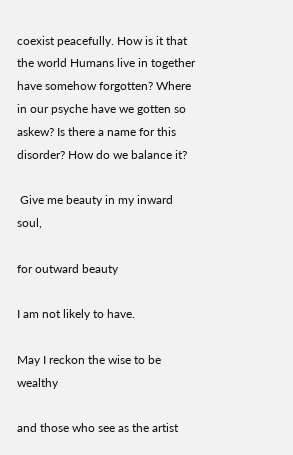coexist peacefully. How is it that the world Humans live in together have somehow forgotten? Where in our psyche have we gotten so askew? Is there a name for this disorder? How do we balance it?

 Give me beauty in my inward soul,

for outward beauty

I am not likely to have.

May I reckon the wise to be wealthy

and those who see as the artist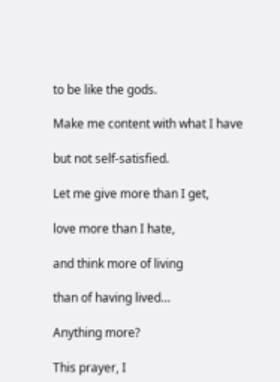to be like the gods.

Make me content with what I have

but not self-satisfied.

Let me give more than I get,

love more than I hate,

and think more of living

than of having lived…

Anything more?

This prayer, I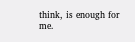think, is enough for me.